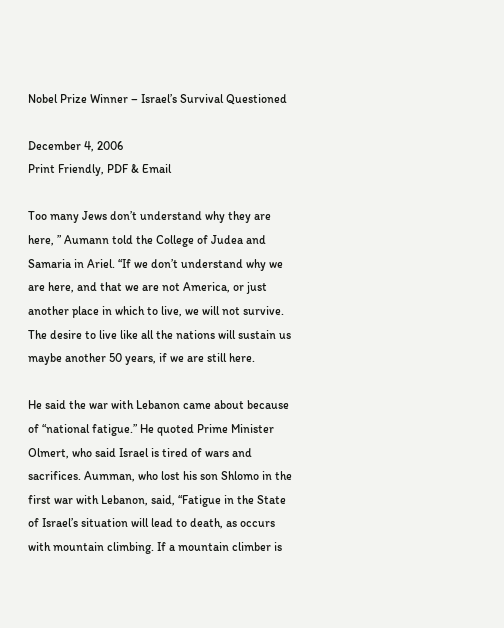Nobel Prize Winner – Israel’s Survival Questioned

December 4, 2006
Print Friendly, PDF & Email

Too many Jews don’t understand why they are here, ” Aumann told the College of Judea and Samaria in Ariel. “If we don’t understand why we are here, and that we are not America, or just another place in which to live, we will not survive. The desire to live like all the nations will sustain us maybe another 50 years, if we are still here.

He said the war with Lebanon came about because of “national fatigue.” He quoted Prime Minister Olmert, who said Israel is tired of wars and sacrifices. Aumman, who lost his son Shlomo in the first war with Lebanon, said, “Fatigue in the State of Israel’s situation will lead to death, as occurs with mountain climbing. If a mountain climber is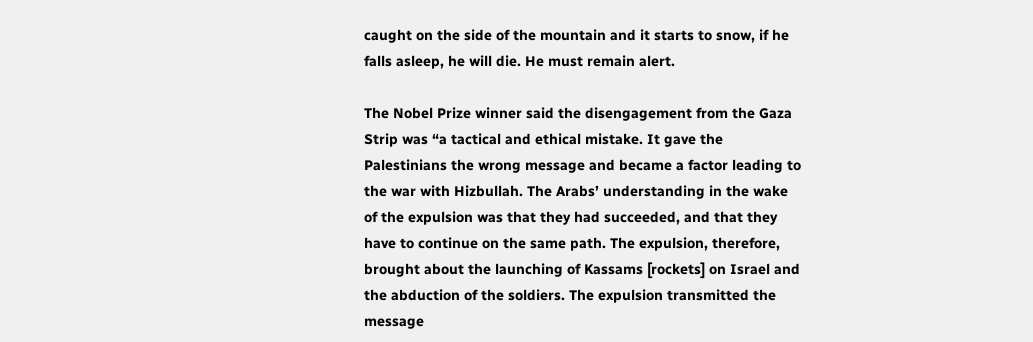caught on the side of the mountain and it starts to snow, if he falls asleep, he will die. He must remain alert.

The Nobel Prize winner said the disengagement from the Gaza Strip was “a tactical and ethical mistake. It gave the Palestinians the wrong message and became a factor leading to the war with Hizbullah. The Arabs’ understanding in the wake of the expulsion was that they had succeeded, and that they have to continue on the same path. The expulsion, therefore, brought about the launching of Kassams [rockets] on Israel and the abduction of the soldiers. The expulsion transmitted the message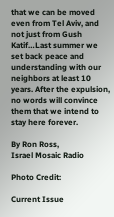that we can be moved even from Tel Aviv, and not just from Gush Katif…Last summer we set back peace and understanding with our neighbors at least 10 years. After the expulsion, no words will convince them that we intend to stay here forever.

By Ron Ross,
Israel Mosaic Radio

Photo Credit:

Current Issue